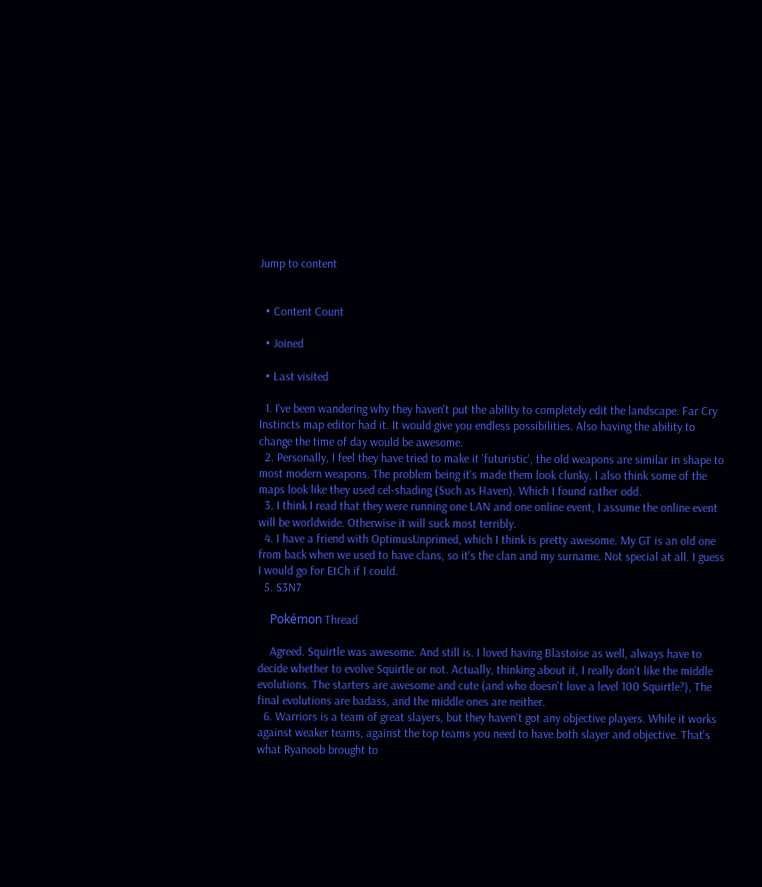Jump to content


  • Content Count

  • Joined

  • Last visited

  1. I've been wandering why they haven't put the ability to completely edit the landscape. Far Cry Instincts map editor had it. It would give you endless possibilities. Also having the ability to change the time of day would be awesome.
  2. Personally, I feel they have tried to make it 'futuristic', the old weapons are similar in shape to most modern weapons. The problem being it's made them look clunky. I also think some of the maps look like they used cel-shading (Such as Haven). Which I found rather odd.
  3. I think I read that they were running one LAN and one online event, I assume the online event will be worldwide. Otherwise it will suck most terribly.
  4. I have a friend with OptimusUnprimed, which I think is pretty awesome. My GT is an old one from back when we used to have clans, so it's the clan and my surname. Not special at all. I guess I would go for EtCh if I could.
  5. S3N7

    Pokémon Thread

    Agreed. Squirtle was awesome. And still is. I loved having Blastoise as well, always have to decide whether to evolve Squirtle or not. Actually, thinking about it, I really don't like the middle evolutions. The starters are awesome and cute (and who doesn't love a level 100 Squirtle?), The final evolutions are badass, and the middle ones are neither.
  6. Warriors is a team of great slayers, but they haven't got any objective players. While it works against weaker teams, against the top teams you need to have both slayer and objective. That's what Ryanoob brought to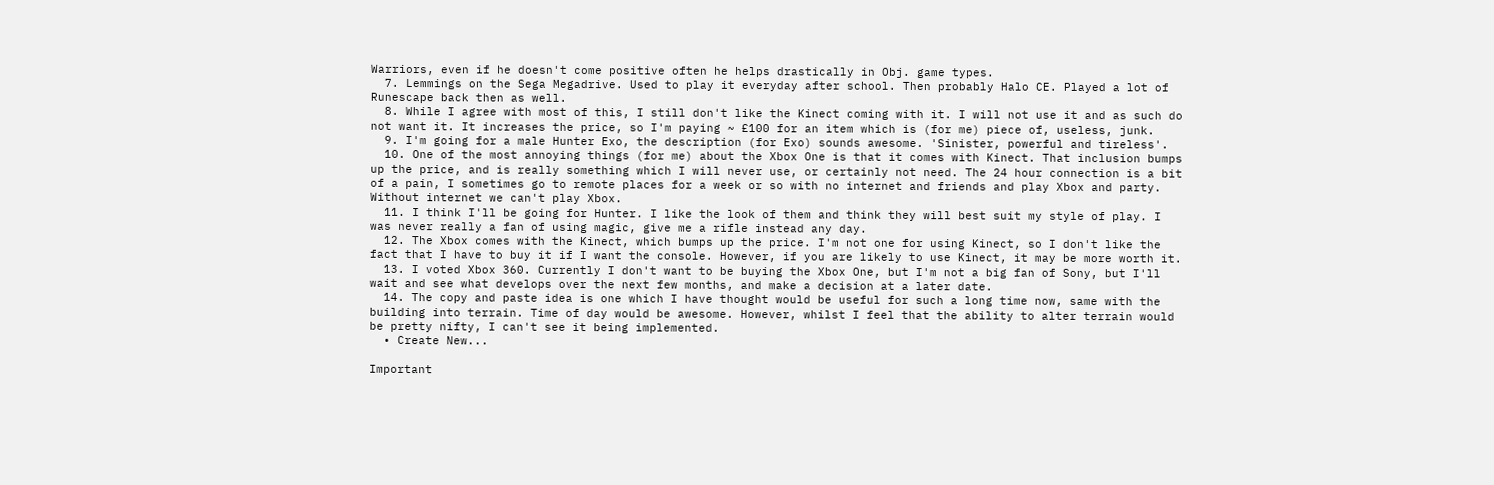Warriors, even if he doesn't come positive often he helps drastically in Obj. game types.
  7. Lemmings on the Sega Megadrive. Used to play it everyday after school. Then probably Halo CE. Played a lot of Runescape back then as well.
  8. While I agree with most of this, I still don't like the Kinect coming with it. I will not use it and as such do not want it. It increases the price, so I'm paying ~ £100 for an item which is (for me) piece of, useless, junk.
  9. I'm going for a male Hunter Exo, the description (for Exo) sounds awesome. 'Sinister, powerful and tireless'.
  10. One of the most annoying things (for me) about the Xbox One is that it comes with Kinect. That inclusion bumps up the price, and is really something which I will never use, or certainly not need. The 24 hour connection is a bit of a pain, I sometimes go to remote places for a week or so with no internet and friends and play Xbox and party. Without internet we can't play Xbox.
  11. I think I'll be going for Hunter. I like the look of them and think they will best suit my style of play. I was never really a fan of using magic, give me a rifle instead any day.
  12. The Xbox comes with the Kinect, which bumps up the price. I'm not one for using Kinect, so I don't like the fact that I have to buy it if I want the console. However, if you are likely to use Kinect, it may be more worth it.
  13. I voted Xbox 360. Currently I don't want to be buying the Xbox One, but I'm not a big fan of Sony, but I'll wait and see what develops over the next few months, and make a decision at a later date.
  14. The copy and paste idea is one which I have thought would be useful for such a long time now, same with the building into terrain. Time of day would be awesome. However, whilst I feel that the ability to alter terrain would be pretty nifty, I can't see it being implemented.
  • Create New...

Important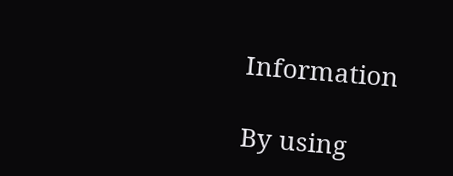Information

By using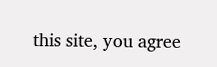this site, you agree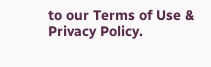to our Terms of Use & Privacy Policy.